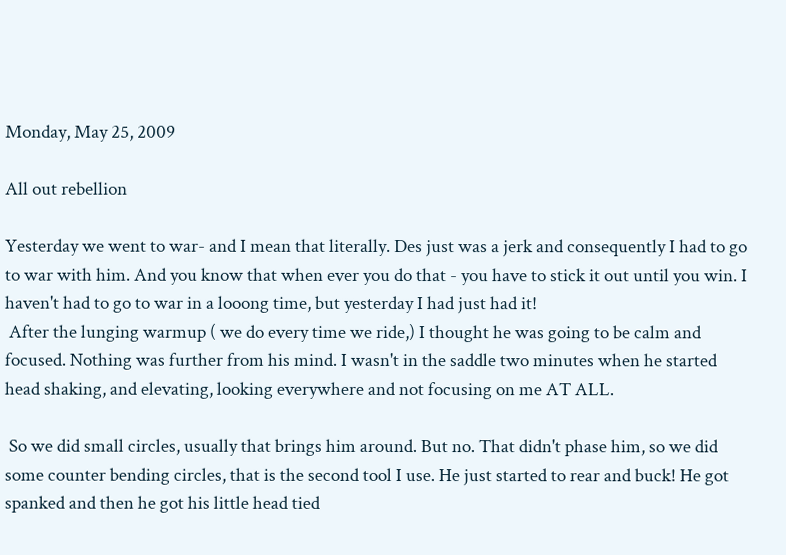Monday, May 25, 2009

All out rebellion

Yesterday we went to war- and I mean that literally. Des just was a jerk and consequently I had to go to war with him. And you know that when ever you do that - you have to stick it out until you win. I haven't had to go to war in a looong time, but yesterday I had just had it!
 After the lunging warmup ( we do every time we ride,) I thought he was going to be calm and focused. Nothing was further from his mind. I wasn't in the saddle two minutes when he started head shaking, and elevating, looking everywhere and not focusing on me AT ALL.

 So we did small circles, usually that brings him around. But no. That didn't phase him, so we did some counter bending circles, that is the second tool I use. He just started to rear and buck! He got spanked and then he got his little head tied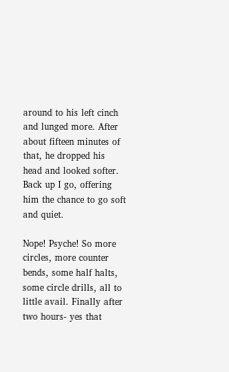around to his left cinch and lunged more. After about fifteen minutes of that, he dropped his head and looked softer. Back up I go, offering him the chance to go soft and quiet.

Nope! Psyche! So more circles, more counter bends, some half halts, some circle drills, all to little avail. Finally after two hours- yes that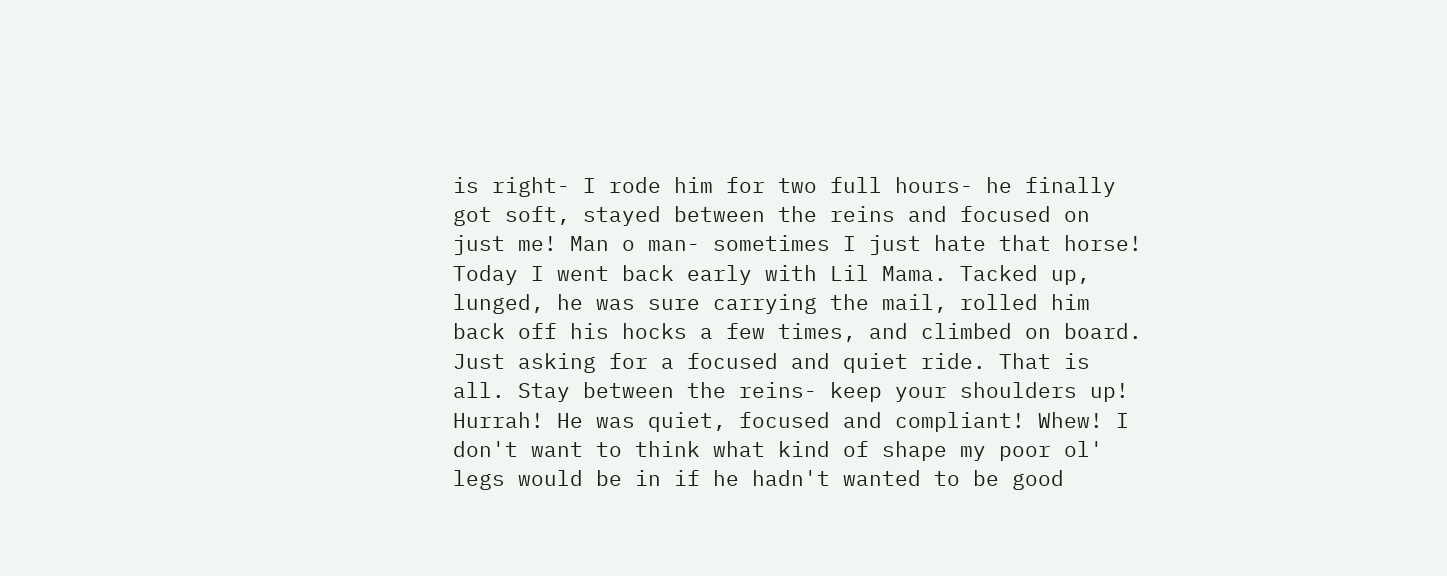is right- I rode him for two full hours- he finally got soft, stayed between the reins and focused on just me! Man o man- sometimes I just hate that horse!
Today I went back early with Lil Mama. Tacked up, lunged, he was sure carrying the mail, rolled him back off his hocks a few times, and climbed on board. Just asking for a focused and quiet ride. That is all. Stay between the reins- keep your shoulders up!
Hurrah! He was quiet, focused and compliant! Whew! I don't want to think what kind of shape my poor ol' legs would be in if he hadn't wanted to be good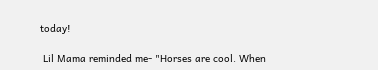today!

 Lil Mama reminded me- "Horses are cool. When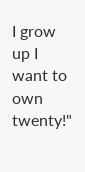I grow up I want to own twenty!"